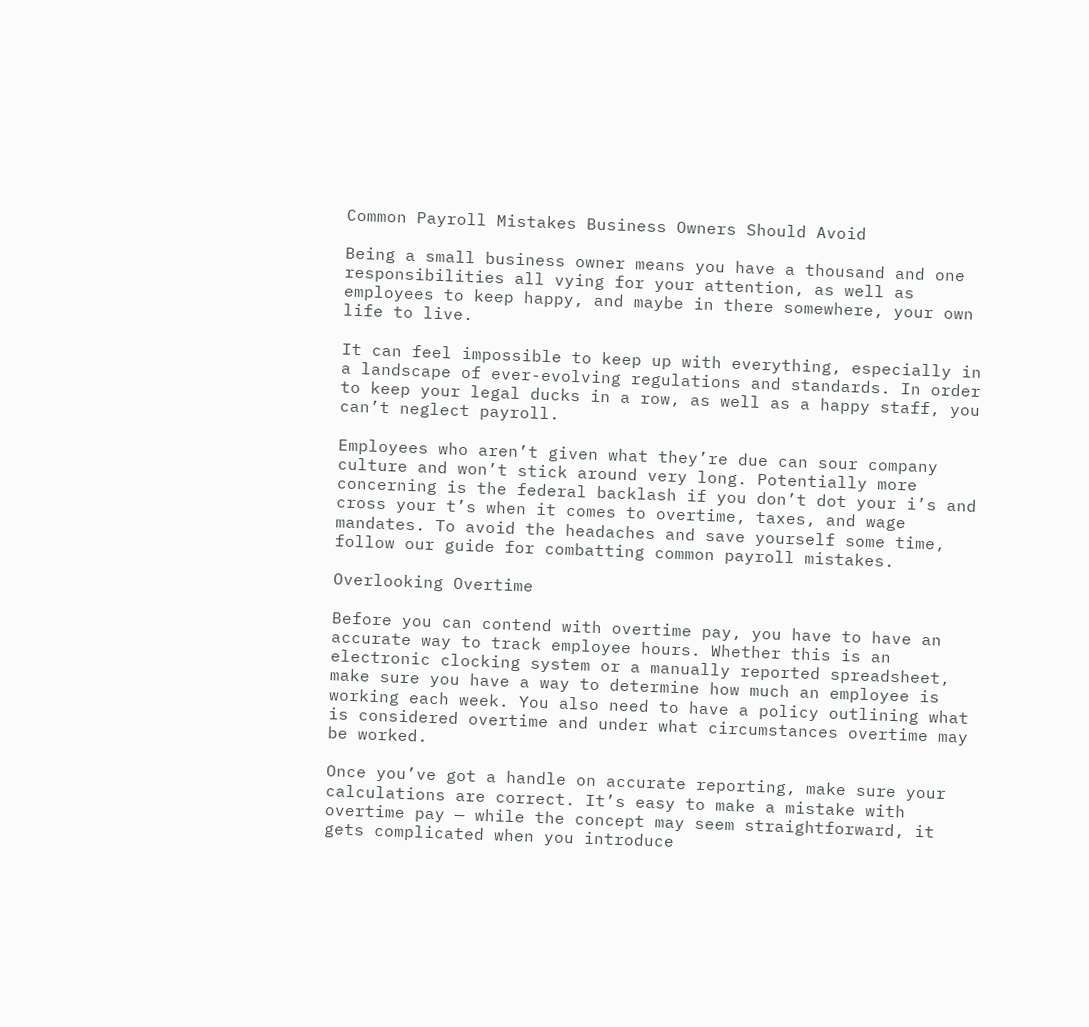Common Payroll Mistakes Business Owners Should Avoid

Being a small business owner means you have a thousand and one responsibilities all vying for your attention, as well as employees to keep happy, and maybe in there somewhere, your own life to live.

It can feel impossible to keep up with everything, especially in a landscape of ever-evolving regulations and standards. In order to keep your legal ducks in a row, as well as a happy staff, you can’t neglect payroll.

Employees who aren’t given what they’re due can sour company culture and won’t stick around very long. Potentially more concerning is the federal backlash if you don’t dot your i’s and cross your t’s when it comes to overtime, taxes, and wage mandates. To avoid the headaches and save yourself some time, follow our guide for combatting common payroll mistakes.

Overlooking Overtime

Before you can contend with overtime pay, you have to have an accurate way to track employee hours. Whether this is an electronic clocking system or a manually reported spreadsheet, make sure you have a way to determine how much an employee is working each week. You also need to have a policy outlining what is considered overtime and under what circumstances overtime may be worked.

Once you’ve got a handle on accurate reporting, make sure your calculations are correct. It’s easy to make a mistake with overtime pay — while the concept may seem straightforward, it gets complicated when you introduce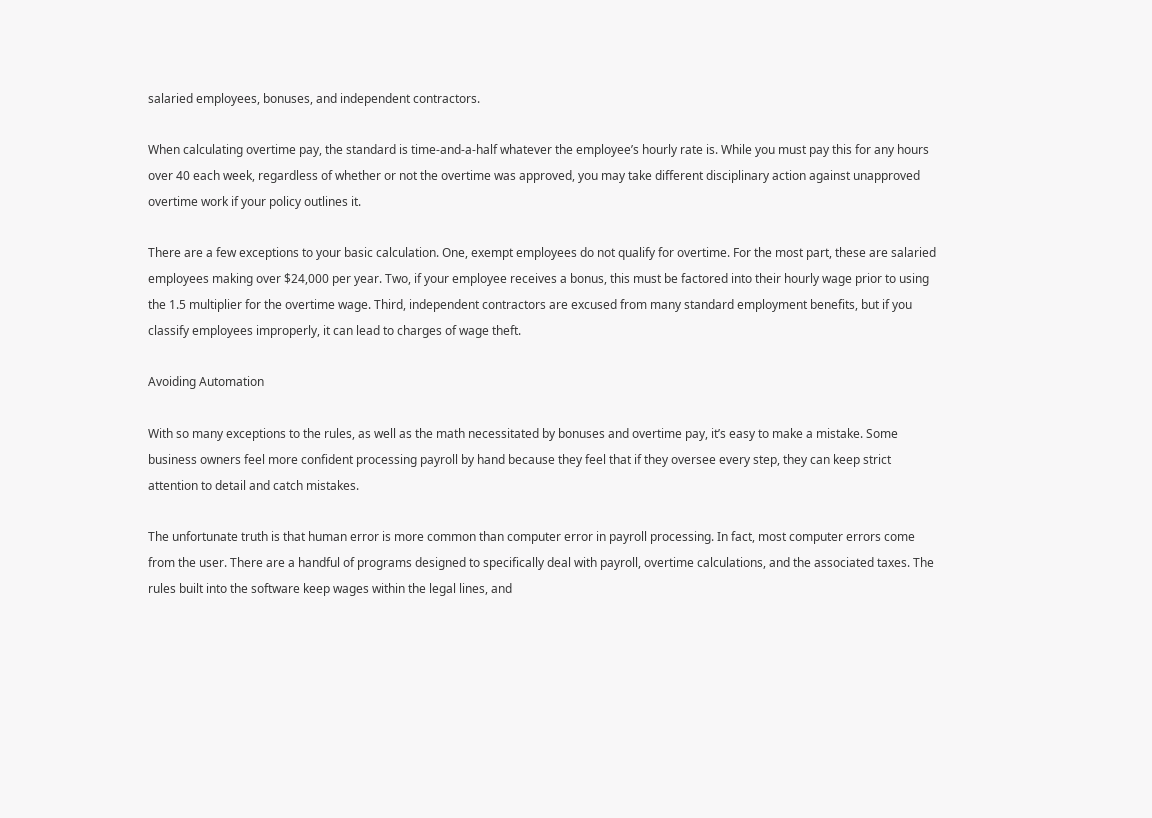salaried employees, bonuses, and independent contractors.

When calculating overtime pay, the standard is time-and-a-half whatever the employee’s hourly rate is. While you must pay this for any hours over 40 each week, regardless of whether or not the overtime was approved, you may take different disciplinary action against unapproved overtime work if your policy outlines it.

There are a few exceptions to your basic calculation. One, exempt employees do not qualify for overtime. For the most part, these are salaried employees making over $24,000 per year. Two, if your employee receives a bonus, this must be factored into their hourly wage prior to using the 1.5 multiplier for the overtime wage. Third, independent contractors are excused from many standard employment benefits, but if you classify employees improperly, it can lead to charges of wage theft.

Avoiding Automation

With so many exceptions to the rules, as well as the math necessitated by bonuses and overtime pay, it’s easy to make a mistake. Some business owners feel more confident processing payroll by hand because they feel that if they oversee every step, they can keep strict attention to detail and catch mistakes.

The unfortunate truth is that human error is more common than computer error in payroll processing. In fact, most computer errors come from the user. There are a handful of programs designed to specifically deal with payroll, overtime calculations, and the associated taxes. The rules built into the software keep wages within the legal lines, and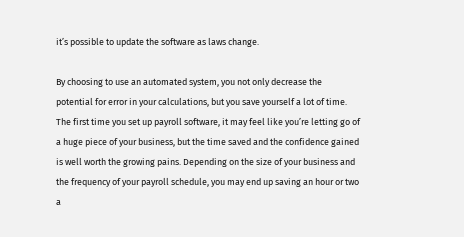it’s possible to update the software as laws change.

By choosing to use an automated system, you not only decrease the potential for error in your calculations, but you save yourself a lot of time. The first time you set up payroll software, it may feel like you’re letting go of a huge piece of your business, but the time saved and the confidence gained is well worth the growing pains. Depending on the size of your business and the frequency of your payroll schedule, you may end up saving an hour or two a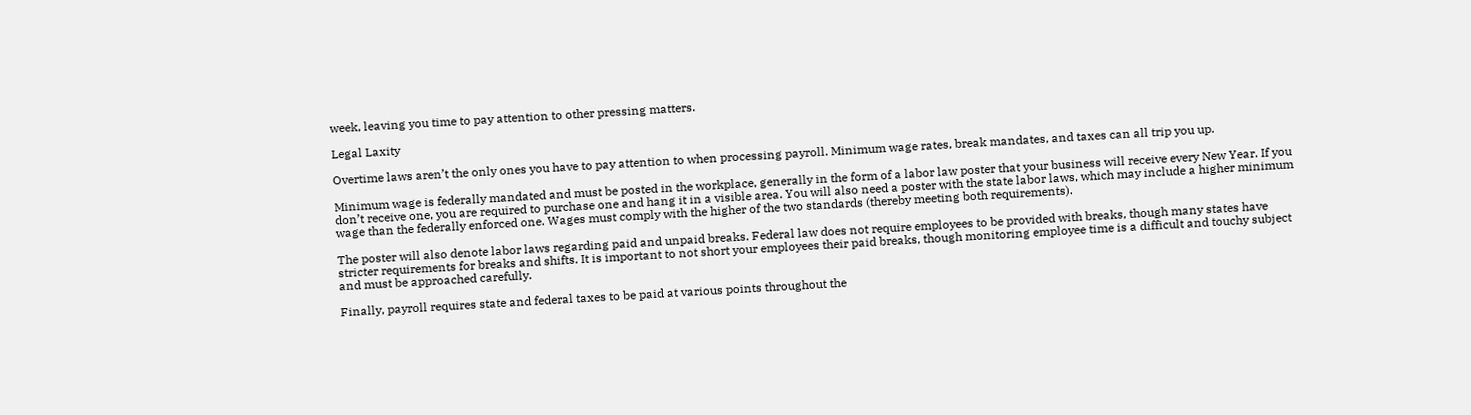week, leaving you time to pay attention to other pressing matters.

Legal Laxity

Overtime laws aren’t the only ones you have to pay attention to when processing payroll. Minimum wage rates, break mandates, and taxes can all trip you up.

Minimum wage is federally mandated and must be posted in the workplace, generally in the form of a labor law poster that your business will receive every New Year. If you don’t receive one, you are required to purchase one and hang it in a visible area. You will also need a poster with the state labor laws, which may include a higher minimum wage than the federally enforced one. Wages must comply with the higher of the two standards (thereby meeting both requirements).

The poster will also denote labor laws regarding paid and unpaid breaks. Federal law does not require employees to be provided with breaks, though many states have stricter requirements for breaks and shifts. It is important to not short your employees their paid breaks, though monitoring employee time is a difficult and touchy subject and must be approached carefully.

Finally, payroll requires state and federal taxes to be paid at various points throughout the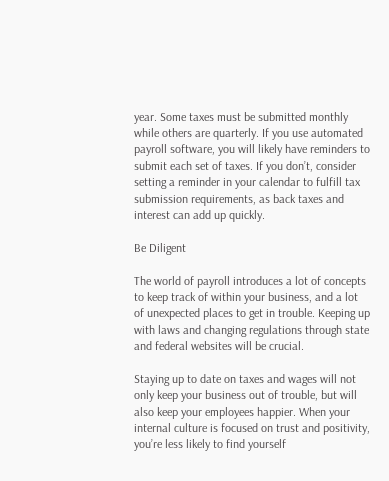year. Some taxes must be submitted monthly while others are quarterly. If you use automated payroll software, you will likely have reminders to submit each set of taxes. If you don’t, consider setting a reminder in your calendar to fulfill tax submission requirements, as back taxes and interest can add up quickly.

Be Diligent

The world of payroll introduces a lot of concepts to keep track of within your business, and a lot of unexpected places to get in trouble. Keeping up with laws and changing regulations through state and federal websites will be crucial.

Staying up to date on taxes and wages will not only keep your business out of trouble, but will also keep your employees happier. When your internal culture is focused on trust and positivity, you’re less likely to find yourself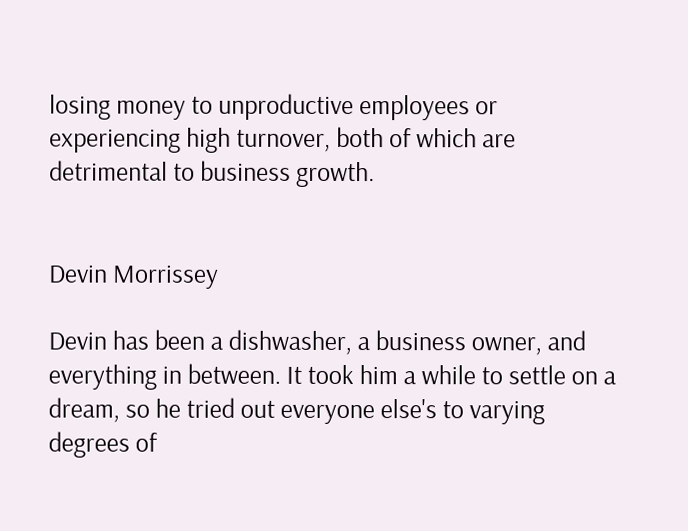losing money to unproductive employees or experiencing high turnover, both of which are detrimental to business growth.


Devin Morrissey

Devin has been a dishwasher, a business owner, and everything in between. It took him a while to settle on a dream, so he tried out everyone else's to varying degrees of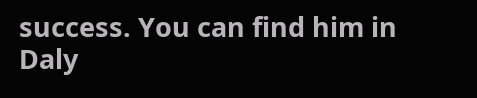success. You can find him in Daly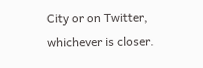City or on Twitter, whichever is closer.